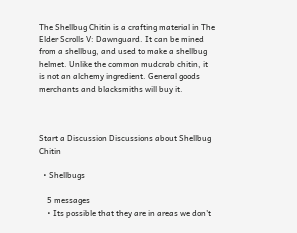The Shellbug Chitin is a crafting material in The Elder Scrolls V: Dawnguard. It can be mined from a shellbug, and used to make a shellbug helmet. Unlike the common mudcrab chitin, it is not an alchemy ingredient. General goods merchants and blacksmiths will buy it.



Start a Discussion Discussions about Shellbug Chitin

  • Shellbugs

    5 messages
    • Its possible that they are in areas we don't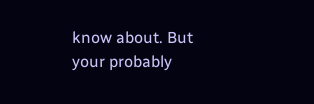know about. But your probably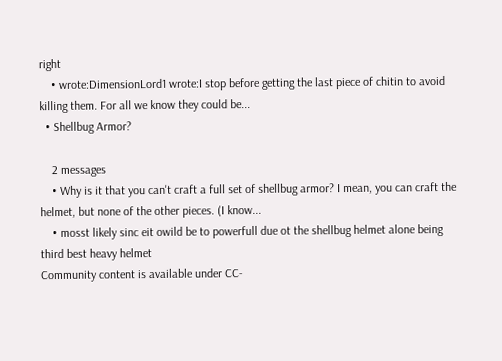right
    • wrote:DimensionLord1 wrote:I stop before getting the last piece of chitin to avoid killing them. For all we know they could be...
  • Shellbug Armor?

    2 messages
    • Why is it that you can't craft a full set of shellbug armor? I mean, you can craft the helmet, but none of the other pieces. (I know...
    • mosst likely sinc eit owild be to powerfull due ot the shellbug helmet alone being third best heavy helmet
Community content is available under CC-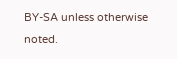BY-SA unless otherwise noted.